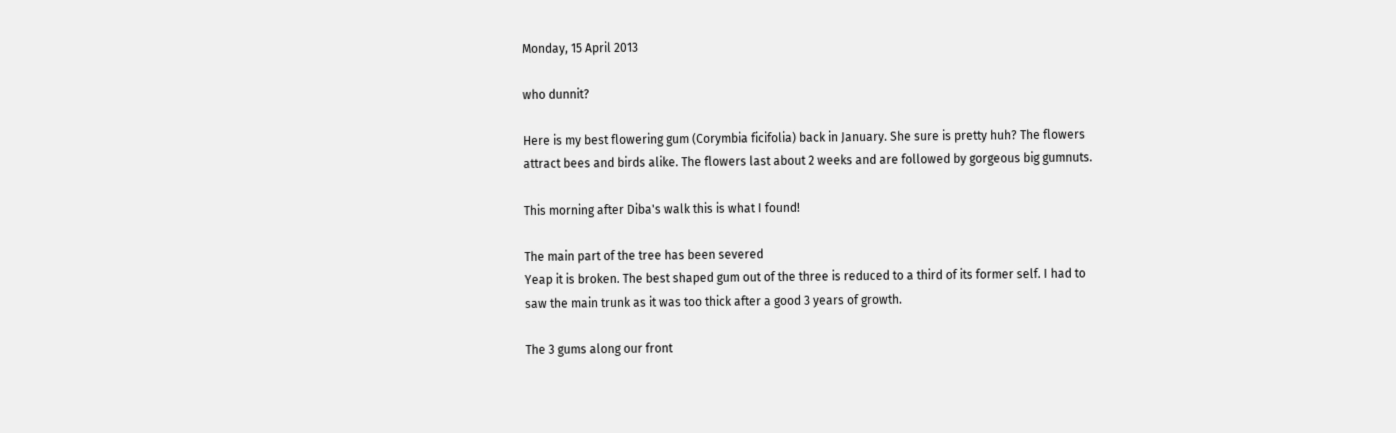Monday, 15 April 2013

who dunnit?

Here is my best flowering gum (Corymbia ficifolia) back in January. She sure is pretty huh? The flowers attract bees and birds alike. The flowers last about 2 weeks and are followed by gorgeous big gumnuts.

This morning after Diba's walk this is what I found!

The main part of the tree has been severed
Yeap it is broken. The best shaped gum out of the three is reduced to a third of its former self. I had to saw the main trunk as it was too thick after a good 3 years of growth.

The 3 gums along our front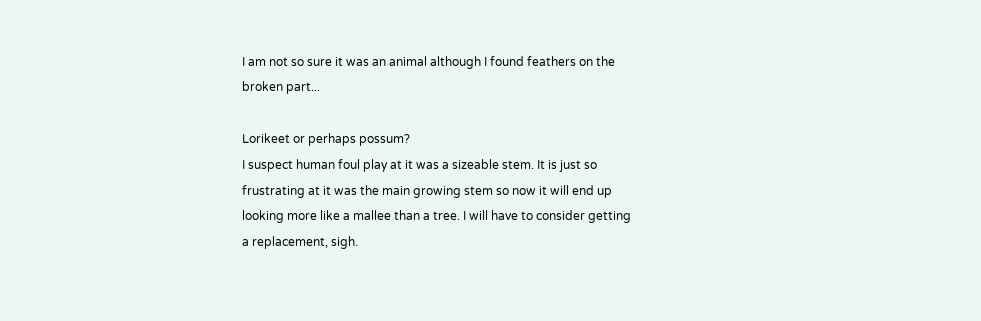I am not so sure it was an animal although I found feathers on the broken part...

Lorikeet or perhaps possum?
I suspect human foul play at it was a sizeable stem. It is just so frustrating at it was the main growing stem so now it will end up looking more like a mallee than a tree. I will have to consider getting a replacement, sigh.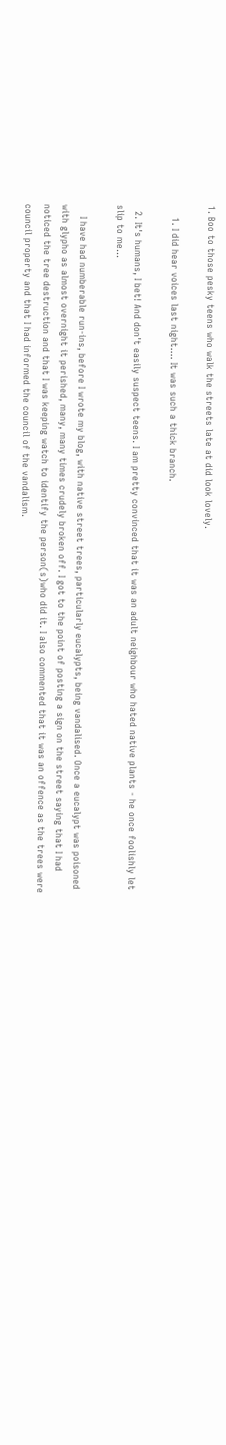1. Boo to those pesky teens who walk the streets late at did look lovely.

    1. I did hear voices last night.... It was such a thick branch.

  2. It's humans, I bet! And don't easily suspect teens. I am pretty convinced that it was an adult neighbour who hated native plants - he once foolishly let slip to me...

    I have had numberable run-ins, before I wrote my blog, with native street trees, particularly eucalypts, being vandalised. Once a eucalypt was poisoned with glypho as almost overnight it perished, many, many times crudely broken off. I got to the point of posting a sign on the street saying that I had noticed the tree destruction and that I was keeping watch to identify the person(s)who did it. I also commented that it was an offence as the trees were council property and that I had informed the council of the vandalism.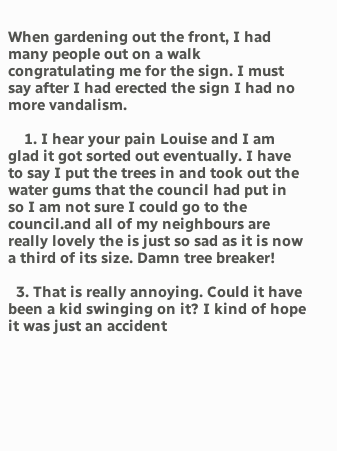When gardening out the front, I had many people out on a walk congratulating me for the sign. I must say after I had erected the sign I had no more vandalism.

    1. I hear your pain Louise and I am glad it got sorted out eventually. I have to say I put the trees in and took out the water gums that the council had put in so I am not sure I could go to the council.and all of my neighbours are really lovely the is just so sad as it is now a third of its size. Damn tree breaker!

  3. That is really annoying. Could it have been a kid swinging on it? I kind of hope it was just an accident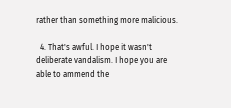rather than something more malicious.

  4. That's awful. I hope it wasn't deliberate vandalism. I hope you are able to ammend the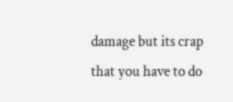damage but its crap that you have to do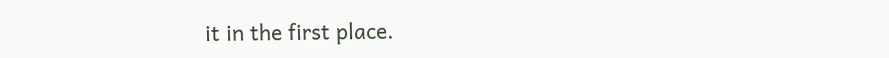it in the first place.